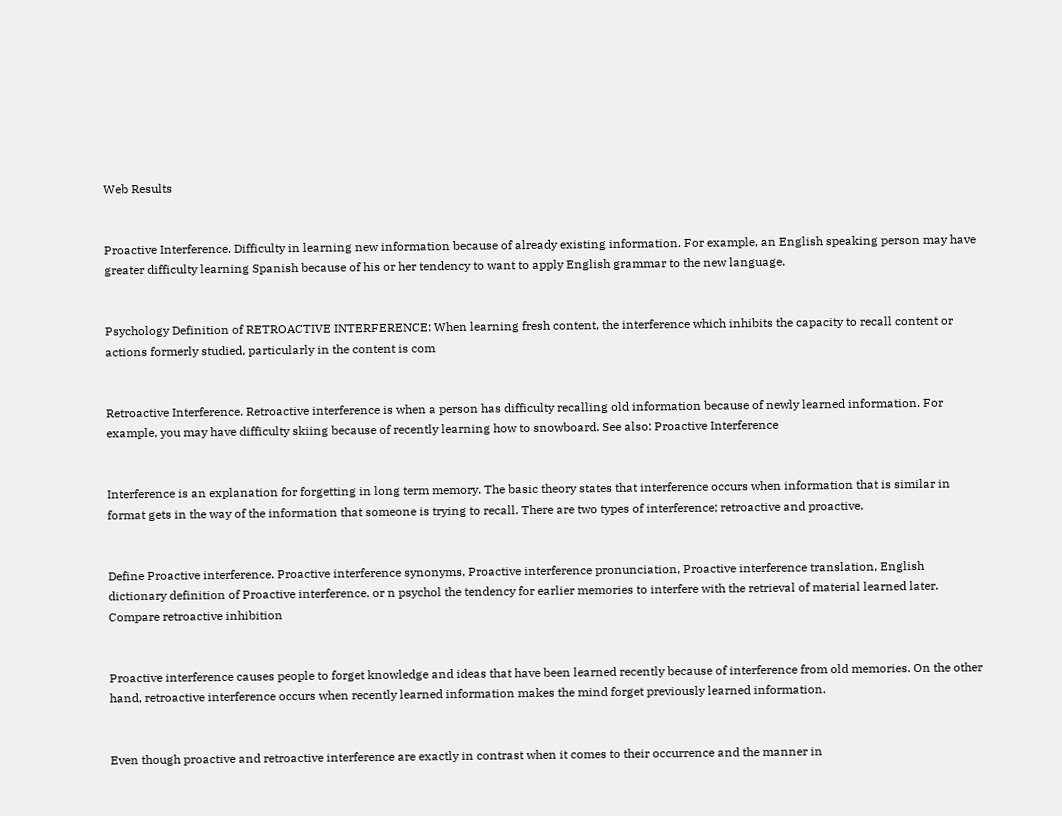Web Results


Proactive Interference. Difficulty in learning new information because of already existing information. For example, an English speaking person may have greater difficulty learning Spanish because of his or her tendency to want to apply English grammar to the new language.


Psychology Definition of RETROACTIVE INTERFERENCE: When learning fresh content, the interference which inhibits the capacity to recall content or actions formerly studied, particularly in the content is com


Retroactive Interference. Retroactive interference is when a person has difficulty recalling old information because of newly learned information. For example, you may have difficulty skiing because of recently learning how to snowboard. See also: Proactive Interference


Interference is an explanation for forgetting in long term memory. The basic theory states that interference occurs when information that is similar in format gets in the way of the information that someone is trying to recall. There are two types of interference; retroactive and proactive.


Define Proactive interference. Proactive interference synonyms, Proactive interference pronunciation, Proactive interference translation, English dictionary definition of Proactive interference. or n psychol the tendency for earlier memories to interfere with the retrieval of material learned later. Compare retroactive inhibition


Proactive interference causes people to forget knowledge and ideas that have been learned recently because of interference from old memories. On the other hand, retroactive interference occurs when recently learned information makes the mind forget previously learned information.


Even though proactive and retroactive interference are exactly in contrast when it comes to their occurrence and the manner in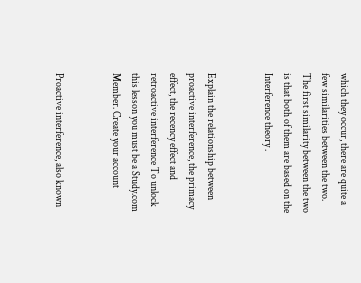which they occur, there are quite a few similarities between the two. The first similarity between the two is that both of them are based on the Interference theory .


Explain the relationship between proactive interference, the primacy effect, the recency effect and retroactive interference To unlock this lesson you must be a Study.com Member. Create your account


Proactive interference, also known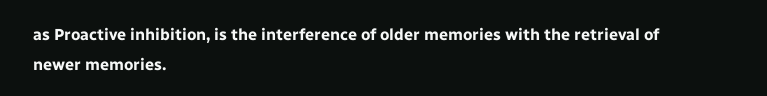as Proactive inhibition, is the interference of older memories with the retrieval of newer memories.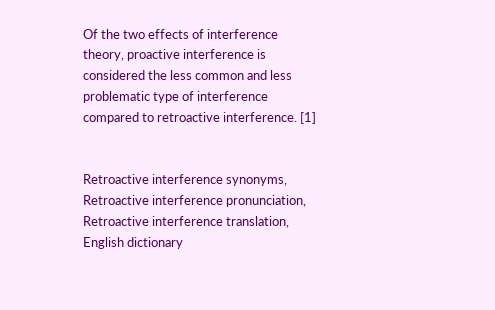Of the two effects of interference theory, proactive interference is considered the less common and less problematic type of interference compared to retroactive interference. [1]


Retroactive interference synonyms, Retroactive interference pronunciation, Retroactive interference translation, English dictionary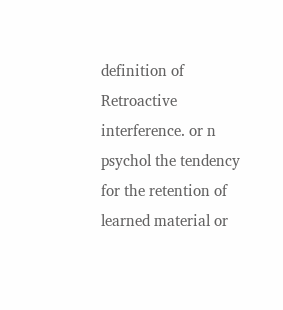definition of Retroactive interference. or n psychol the tendency for the retention of learned material or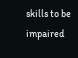skills to be impaired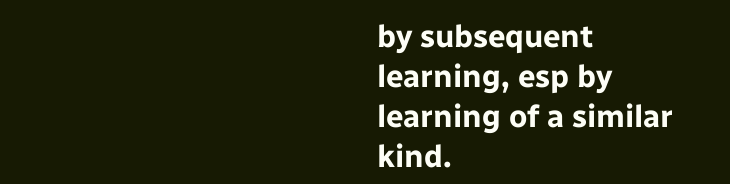by subsequent learning, esp by learning of a similar kind.